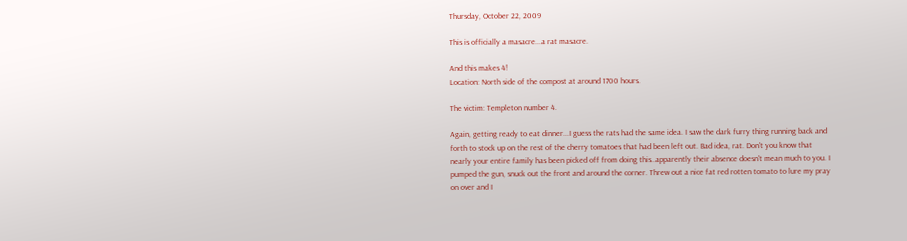Thursday, October 22, 2009

This is officially a masacre...a rat masacre.

And this makes 4!
Location: North side of the compost at around 1700 hours.

The victim: Templeton number 4.

Again, getting ready to eat dinner...I guess the rats had the same idea. I saw the dark furry thing running back and forth to stock up on the rest of the cherry tomatoes that had been left out. Bad idea, rat. Don't you know that nearly your entire family has been picked off from doing this..apparently their absence doesn't mean much to you. I pumped the gun, snuck out the front and around the corner. Threw out a nice fat red rotten tomato to lure my pray on over and I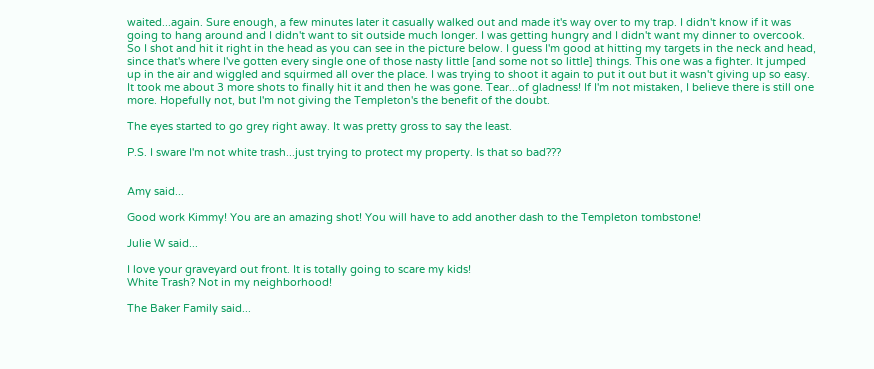waited...again. Sure enough, a few minutes later it casually walked out and made it's way over to my trap. I didn't know if it was going to hang around and I didn't want to sit outside much longer. I was getting hungry and I didn't want my dinner to overcook. So I shot and hit it right in the head as you can see in the picture below. I guess I'm good at hitting my targets in the neck and head, since that's where I've gotten every single one of those nasty little [and some not so little] things. This one was a fighter. It jumped up in the air and wiggled and squirmed all over the place. I was trying to shoot it again to put it out but it wasn't giving up so easy. It took me about 3 more shots to finally hit it and then he was gone. Tear...of gladness! If I'm not mistaken, I believe there is still one more. Hopefully not, but I'm not giving the Templeton's the benefit of the doubt.

The eyes started to go grey right away. It was pretty gross to say the least.

P.S. I sware I'm not white trash...just trying to protect my property. Is that so bad???


Amy said...

Good work Kimmy! You are an amazing shot! You will have to add another dash to the Templeton tombstone!

Julie W said...

I love your graveyard out front. It is totally going to scare my kids!
White Trash? Not in my neighborhood!

The Baker Family said...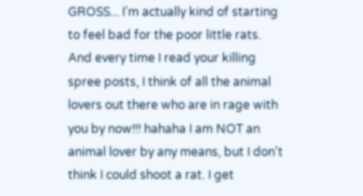GROSS... I'm actually kind of starting to feel bad for the poor little rats. And every time I read your killing spree posts, I think of all the animal lovers out there who are in rage with you by now!!! hahaha I am NOT an animal lover by any means, but I don't think I could shoot a rat. I get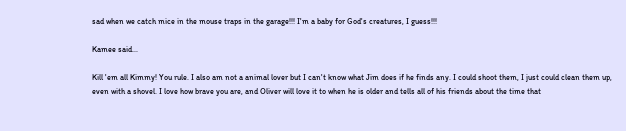sad when we catch mice in the mouse traps in the garage!!! I'm a baby for God's creatures, I guess!!!

Kamee said...

Kill 'em all Kimmy! You rule. I also am not a animal lover but I can't know what Jim does if he finds any. I could shoot them, I just could clean them up, even with a shovel. I love how brave you are, and Oliver will love it to when he is older and tells all of his friends about the time that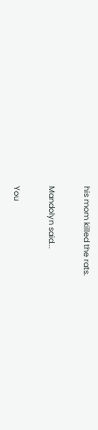his mom killed the rats.

Mandolyn said...

You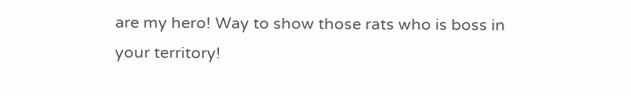are my hero! Way to show those rats who is boss in your territory!